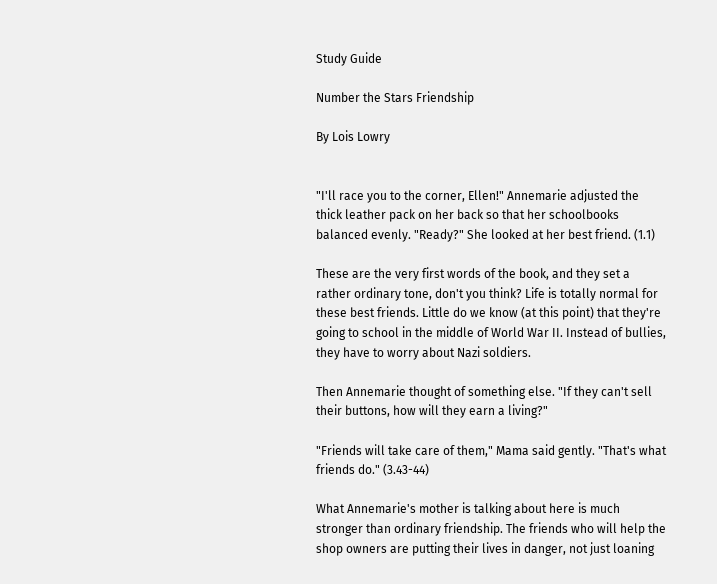Study Guide

Number the Stars Friendship

By Lois Lowry


"I'll race you to the corner, Ellen!" Annemarie adjusted the thick leather pack on her back so that her schoolbooks balanced evenly. "Ready?" She looked at her best friend. (1.1)

These are the very first words of the book, and they set a rather ordinary tone, don't you think? Life is totally normal for these best friends. Little do we know (at this point) that they're going to school in the middle of World War II. Instead of bullies, they have to worry about Nazi soldiers.

Then Annemarie thought of something else. "If they can't sell their buttons, how will they earn a living?"

"Friends will take care of them," Mama said gently. "That's what friends do." (3.43-44)

What Annemarie's mother is talking about here is much stronger than ordinary friendship. The friends who will help the shop owners are putting their lives in danger, not just loaning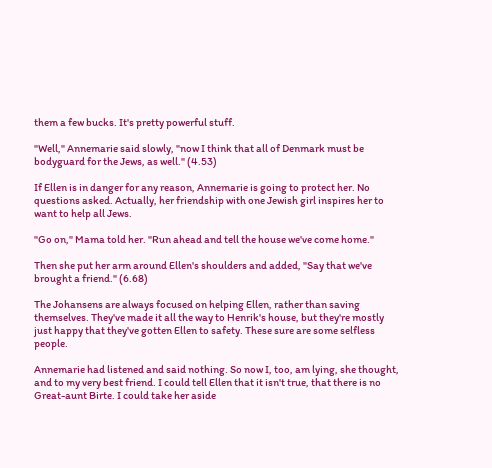them a few bucks. It's pretty powerful stuff.

"Well," Annemarie said slowly, "now I think that all of Denmark must be bodyguard for the Jews, as well." (4.53)

If Ellen is in danger for any reason, Annemarie is going to protect her. No questions asked. Actually, her friendship with one Jewish girl inspires her to want to help all Jews.

"Go on," Mama told her. "Run ahead and tell the house we've come home."

Then she put her arm around Ellen's shoulders and added, "Say that we've brought a friend." (6.68)

The Johansens are always focused on helping Ellen, rather than saving themselves. They've made it all the way to Henrik's house, but they're mostly just happy that they've gotten Ellen to safety. These sure are some selfless people.

Annemarie had listened and said nothing. So now I, too, am lying, she thought, and to my very best friend. I could tell Ellen that it isn't true, that there is no Great-aunt Birte. I could take her aside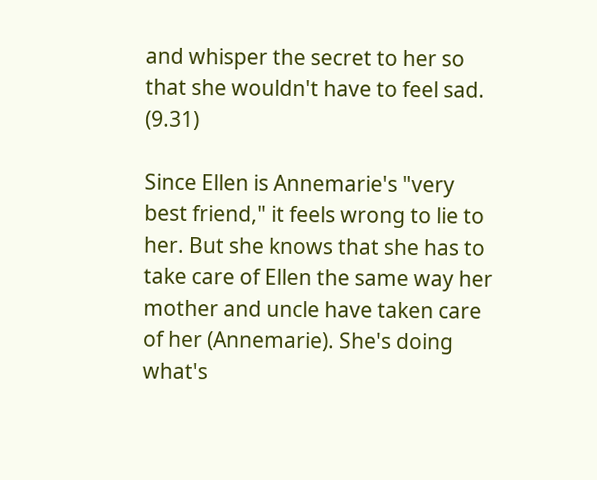and whisper the secret to her so that she wouldn't have to feel sad. (9.31)

Since Ellen is Annemarie's "very best friend," it feels wrong to lie to her. But she knows that she has to take care of Ellen the same way her mother and uncle have taken care of her (Annemarie). She's doing what's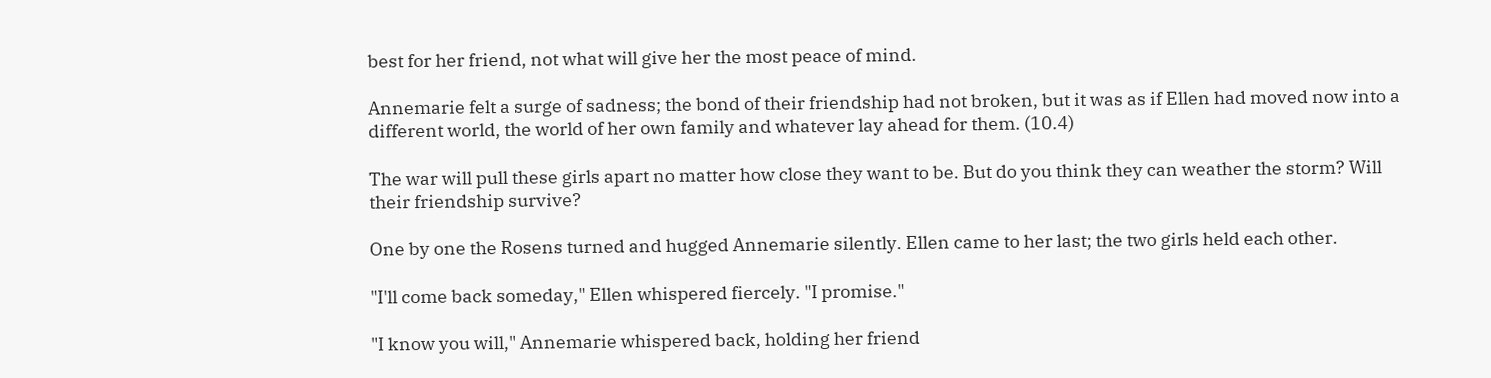best for her friend, not what will give her the most peace of mind.

Annemarie felt a surge of sadness; the bond of their friendship had not broken, but it was as if Ellen had moved now into a different world, the world of her own family and whatever lay ahead for them. (10.4)

The war will pull these girls apart no matter how close they want to be. But do you think they can weather the storm? Will their friendship survive?

One by one the Rosens turned and hugged Annemarie silently. Ellen came to her last; the two girls held each other.

"I'll come back someday," Ellen whispered fiercely. "I promise."

"I know you will," Annemarie whispered back, holding her friend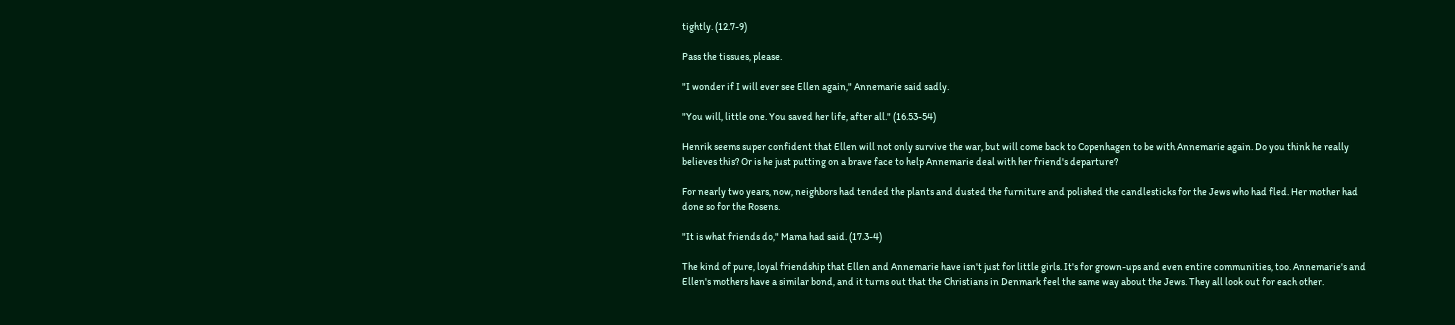tightly. (12.7-9)

Pass the tissues, please.

"I wonder if I will ever see Ellen again," Annemarie said sadly.

"You will, little one. You saved her life, after all." (16.53-54)

Henrik seems super confident that Ellen will not only survive the war, but will come back to Copenhagen to be with Annemarie again. Do you think he really believes this? Or is he just putting on a brave face to help Annemarie deal with her friend's departure?

For nearly two years, now, neighbors had tended the plants and dusted the furniture and polished the candlesticks for the Jews who had fled. Her mother had done so for the Rosens.

"It is what friends do," Mama had said. (17.3-4)

The kind of pure, loyal friendship that Ellen and Annemarie have isn't just for little girls. It's for grown-ups and even entire communities, too. Annemarie's and Ellen's mothers have a similar bond, and it turns out that the Christians in Denmark feel the same way about the Jews. They all look out for each other.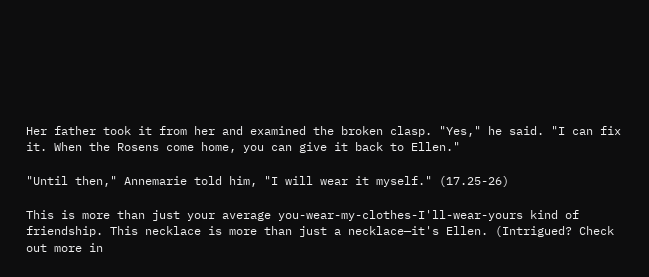Her father took it from her and examined the broken clasp. "Yes," he said. "I can fix it. When the Rosens come home, you can give it back to Ellen."

"Until then," Annemarie told him, "I will wear it myself." (17.25-26)

This is more than just your average you-wear-my-clothes-I'll-wear-yours kind of friendship. This necklace is more than just a necklace—it's Ellen. (Intrigued? Check out more in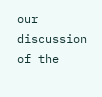our discussion of the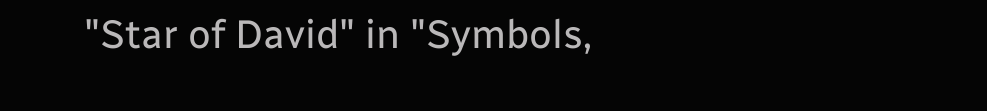"Star of David" in "Symbols,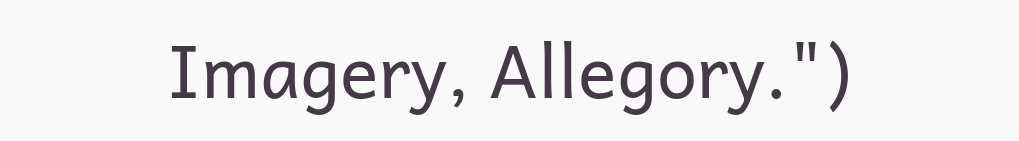Imagery, Allegory.")